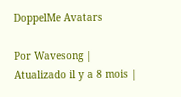DoppelMe Avatars

Por Wavesong | Atualizado il y a 8 mois |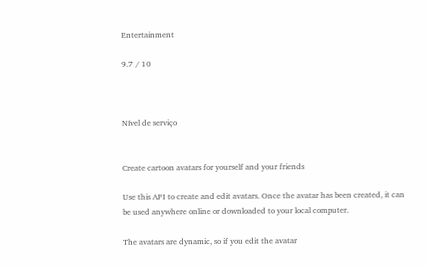Entertainment

9.7 / 10



Nível de serviço


Create cartoon avatars for yourself and your friends

Use this API to create and edit avatars. Once the avatar has been created, it can be used anywhere online or downloaded to your local computer.

The avatars are dynamic, so if you edit the avatar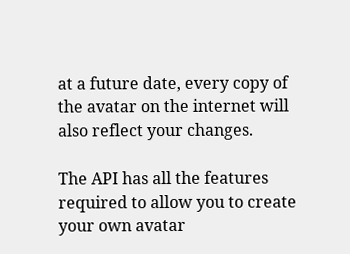at a future date, every copy of the avatar on the internet will also reflect your changes.

The API has all the features required to allow you to create your own avatar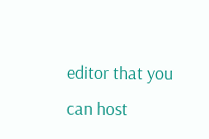editor that you can host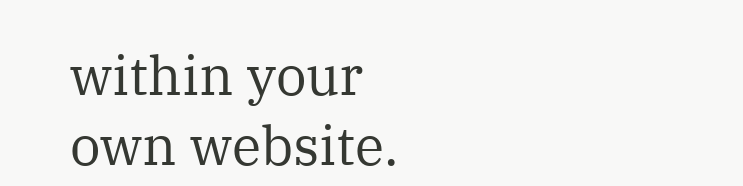within your own website.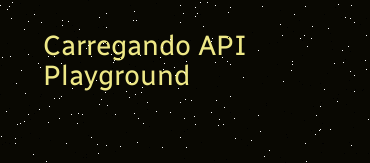Carregando API Playground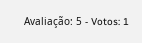Avaliação: 5 - Votos: 1